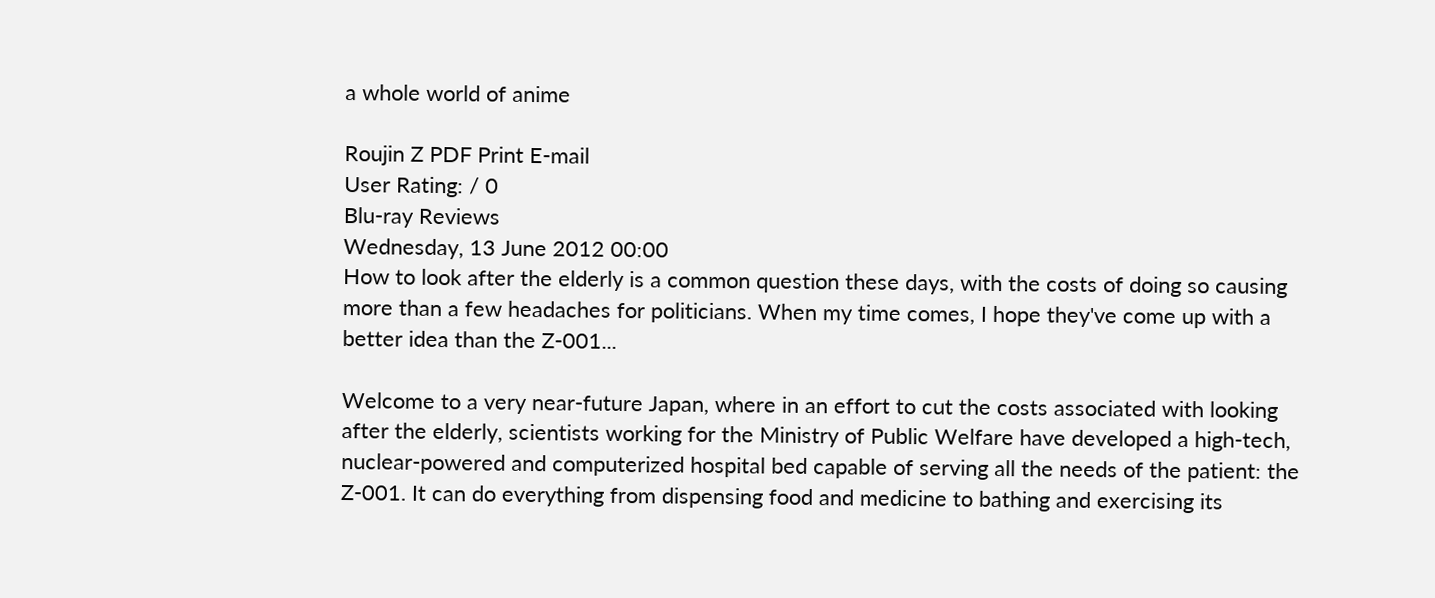a whole world of anime

Roujin Z PDF Print E-mail
User Rating: / 0
Blu-ray Reviews
Wednesday, 13 June 2012 00:00
How to look after the elderly is a common question these days, with the costs of doing so causing more than a few headaches for politicians. When my time comes, I hope they've come up with a better idea than the Z-001...

Welcome to a very near-future Japan, where in an effort to cut the costs associated with looking after the elderly, scientists working for the Ministry of Public Welfare have developed a high-tech, nuclear-powered and computerized hospital bed capable of serving all the needs of the patient: the Z-001. It can do everything from dispensing food and medicine to bathing and exercising its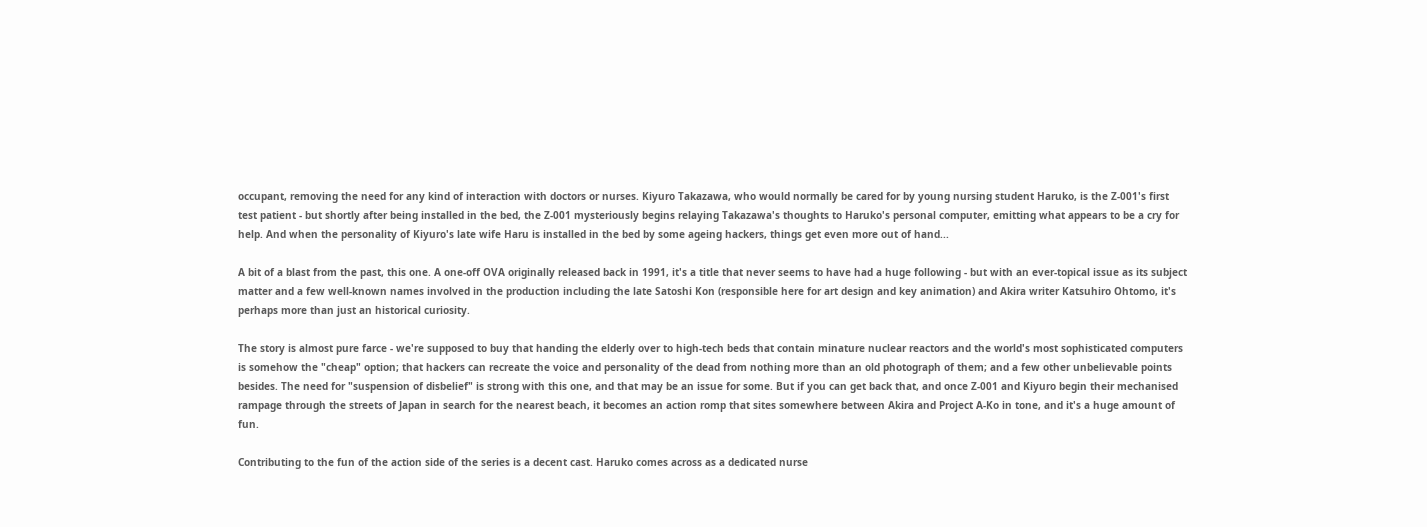occupant, removing the need for any kind of interaction with doctors or nurses. Kiyuro Takazawa, who would normally be cared for by young nursing student Haruko, is the Z-001's first test patient - but shortly after being installed in the bed, the Z-001 mysteriously begins relaying Takazawa's thoughts to Haruko's personal computer, emitting what appears to be a cry for help. And when the personality of Kiyuro's late wife Haru is installed in the bed by some ageing hackers, things get even more out of hand...

A bit of a blast from the past, this one. A one-off OVA originally released back in 1991, it's a title that never seems to have had a huge following - but with an ever-topical issue as its subject matter and a few well-known names involved in the production including the late Satoshi Kon (responsible here for art design and key animation) and Akira writer Katsuhiro Ohtomo, it's perhaps more than just an historical curiosity.

The story is almost pure farce - we're supposed to buy that handing the elderly over to high-tech beds that contain minature nuclear reactors and the world's most sophisticated computers is somehow the "cheap" option; that hackers can recreate the voice and personality of the dead from nothing more than an old photograph of them; and a few other unbelievable points besides. The need for "suspension of disbelief" is strong with this one, and that may be an issue for some. But if you can get back that, and once Z-001 and Kiyuro begin their mechanised rampage through the streets of Japan in search for the nearest beach, it becomes an action romp that sites somewhere between Akira and Project A-Ko in tone, and it's a huge amount of fun.

Contributing to the fun of the action side of the series is a decent cast. Haruko comes across as a dedicated nurse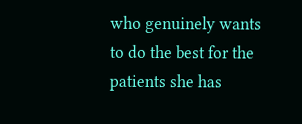who genuinely wants to do the best for the patients she has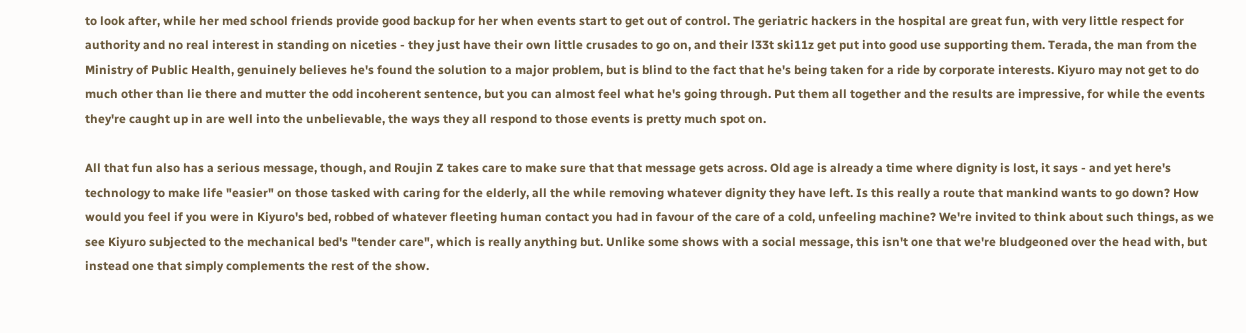to look after, while her med school friends provide good backup for her when events start to get out of control. The geriatric hackers in the hospital are great fun, with very little respect for authority and no real interest in standing on niceties - they just have their own little crusades to go on, and their l33t ski11z get put into good use supporting them. Terada, the man from the Ministry of Public Health, genuinely believes he's found the solution to a major problem, but is blind to the fact that he's being taken for a ride by corporate interests. Kiyuro may not get to do much other than lie there and mutter the odd incoherent sentence, but you can almost feel what he's going through. Put them all together and the results are impressive, for while the events they're caught up in are well into the unbelievable, the ways they all respond to those events is pretty much spot on.

All that fun also has a serious message, though, and Roujin Z takes care to make sure that that message gets across. Old age is already a time where dignity is lost, it says - and yet here's technology to make life "easier" on those tasked with caring for the elderly, all the while removing whatever dignity they have left. Is this really a route that mankind wants to go down? How would you feel if you were in Kiyuro's bed, robbed of whatever fleeting human contact you had in favour of the care of a cold, unfeeling machine? We're invited to think about such things, as we see Kiyuro subjected to the mechanical bed's "tender care", which is really anything but. Unlike some shows with a social message, this isn't one that we're bludgeoned over the head with, but instead one that simply complements the rest of the show.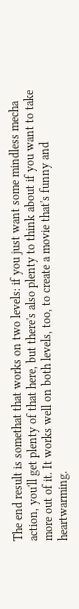The end result is somethat that works on two levels: if you just want some mindless mecha action, you'll get plenty of that here, but there's also plenty to think about if you want to take more out of it. It works well on both levels, too, to create a movie that's funny and heartwarming.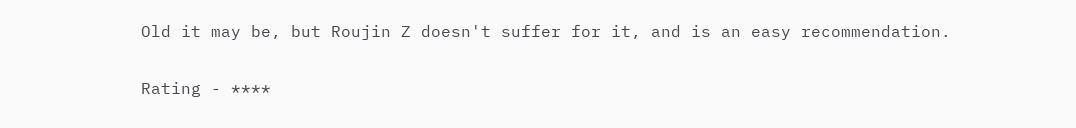Old it may be, but Roujin Z doesn't suffer for it, and is an easy recommendation.

Rating - ****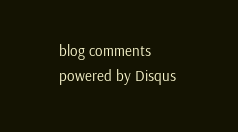blog comments powered by Disqus